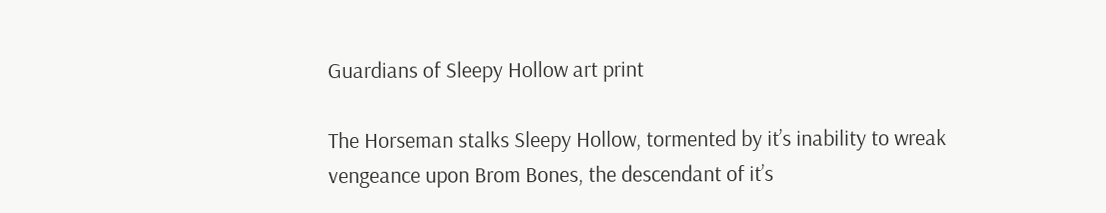Guardians of Sleepy Hollow art print

The Horseman stalks Sleepy Hollow, tormented by it’s inability to wreak vengeance upon Brom Bones, the descendant of it’s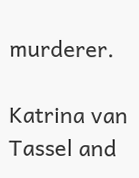murderer.

Katrina van Tassel and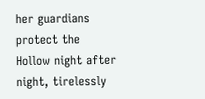her guardians protect the Hollow night after night, tirelessly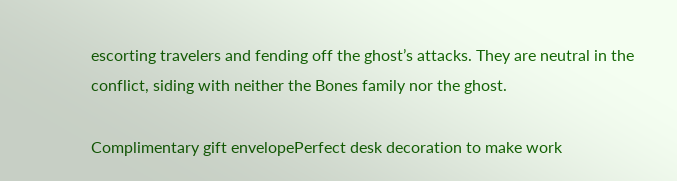escorting travelers and fending off the ghost’s attacks. They are neutral in the conflict, siding with neither the Bones family nor the ghost.

Complimentary gift envelopePerfect desk decoration to make work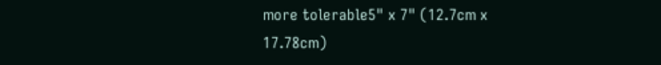more tolerable5" x 7" (12.7cm x 17.78cm)